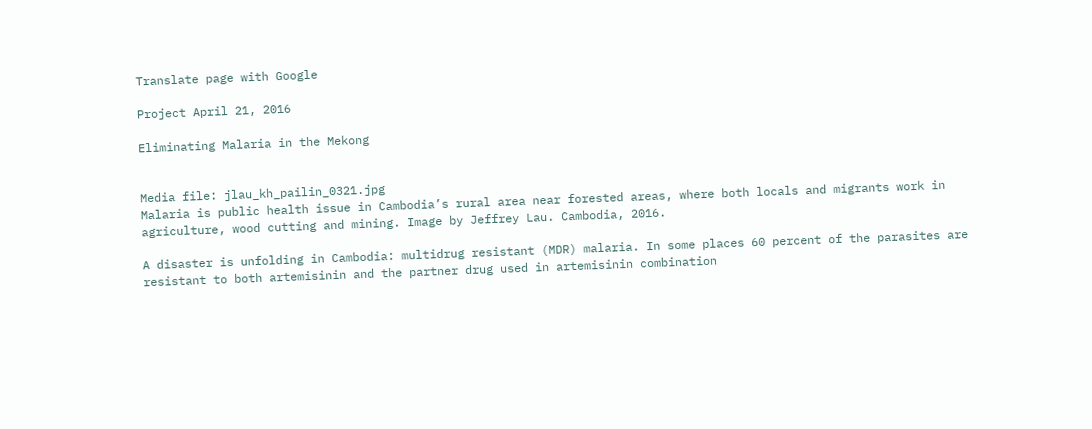Translate page with Google

Project April 21, 2016

Eliminating Malaria in the Mekong


Media file: jlau_kh_pailin_0321.jpg
Malaria is public health issue in Cambodia’s rural area near forested areas, where both locals and migrants work in agriculture, wood cutting and mining. Image by Jeffrey Lau. Cambodia, 2016.

A disaster is unfolding in Cambodia: multidrug resistant (MDR) malaria. In some places 60 percent of the parasites are resistant to both artemisinin and the partner drug used in artemisinin combination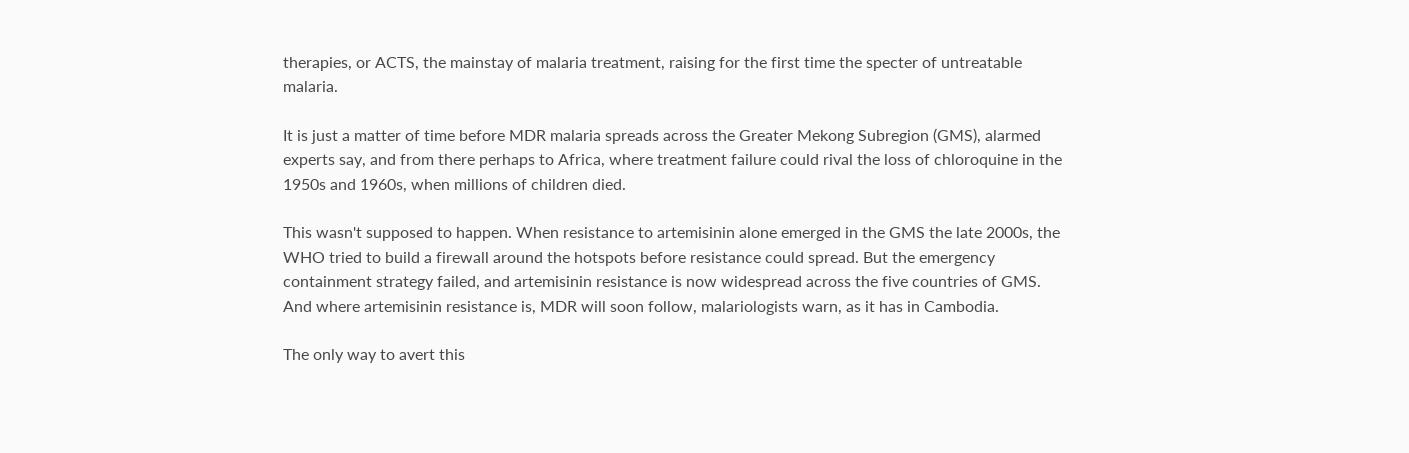therapies, or ACTS, the mainstay of malaria treatment, raising for the first time the specter of untreatable malaria.

It is just a matter of time before MDR malaria spreads across the Greater Mekong Subregion (GMS), alarmed experts say, and from there perhaps to Africa, where treatment failure could rival the loss of chloroquine in the 1950s and 1960s, when millions of children died.

This wasn't supposed to happen. When resistance to artemisinin alone emerged in the GMS the late 2000s, the WHO tried to build a firewall around the hotspots before resistance could spread. But the emergency containment strategy failed, and artemisinin resistance is now widespread across the five countries of GMS. And where artemisinin resistance is, MDR will soon follow, malariologists warn, as it has in Cambodia.

The only way to avert this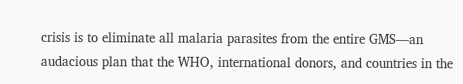crisis is to eliminate all malaria parasites from the entire GMS—an audacious plan that the WHO, international donors, and countries in the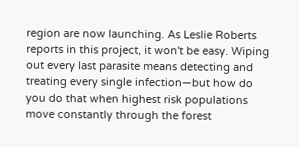region are now launching. As Leslie Roberts reports in this project, it won't be easy. Wiping out every last parasite means detecting and treating every single infection—but how do you do that when highest risk populations move constantly through the forest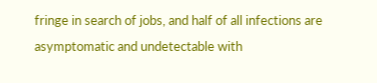fringe in search of jobs, and half of all infections are asymptomatic and undetectable with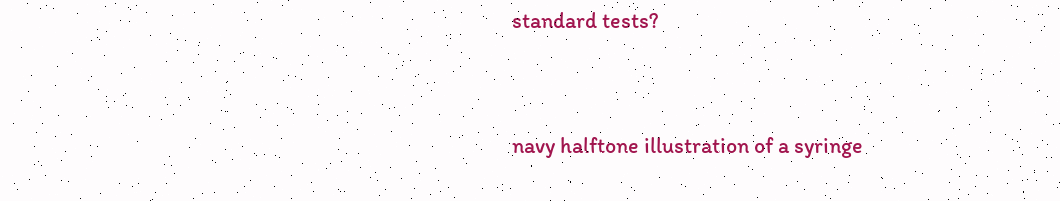standard tests?


navy halftone illustration of a syringe